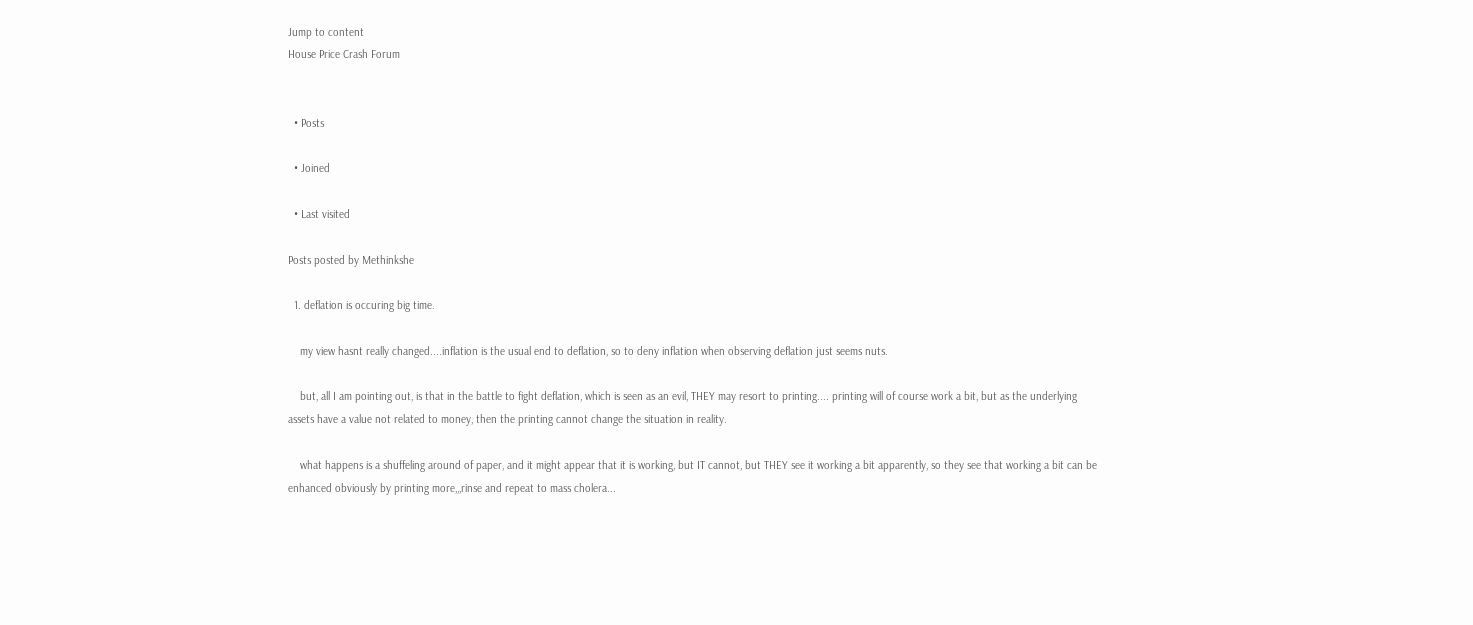Jump to content
House Price Crash Forum


  • Posts

  • Joined

  • Last visited

Posts posted by Methinkshe

  1. deflation is occuring big time.

    my view hasnt really changed....inflation is the usual end to deflation, so to deny inflation when observing deflation just seems nuts.

    but, all I am pointing out, is that in the battle to fight deflation, which is seen as an evil, THEY may resort to printing.... printing will of course work a bit, but as the underlying assets have a value not related to money, then the printing cannot change the situation in reality.

    what happens is a shuffeling around of paper, and it might appear that it is working, but IT cannot, but THEY see it working a bit apparently, so they see that working a bit can be enhanced obviously by printing more,,,rinse and repeat to mass cholera...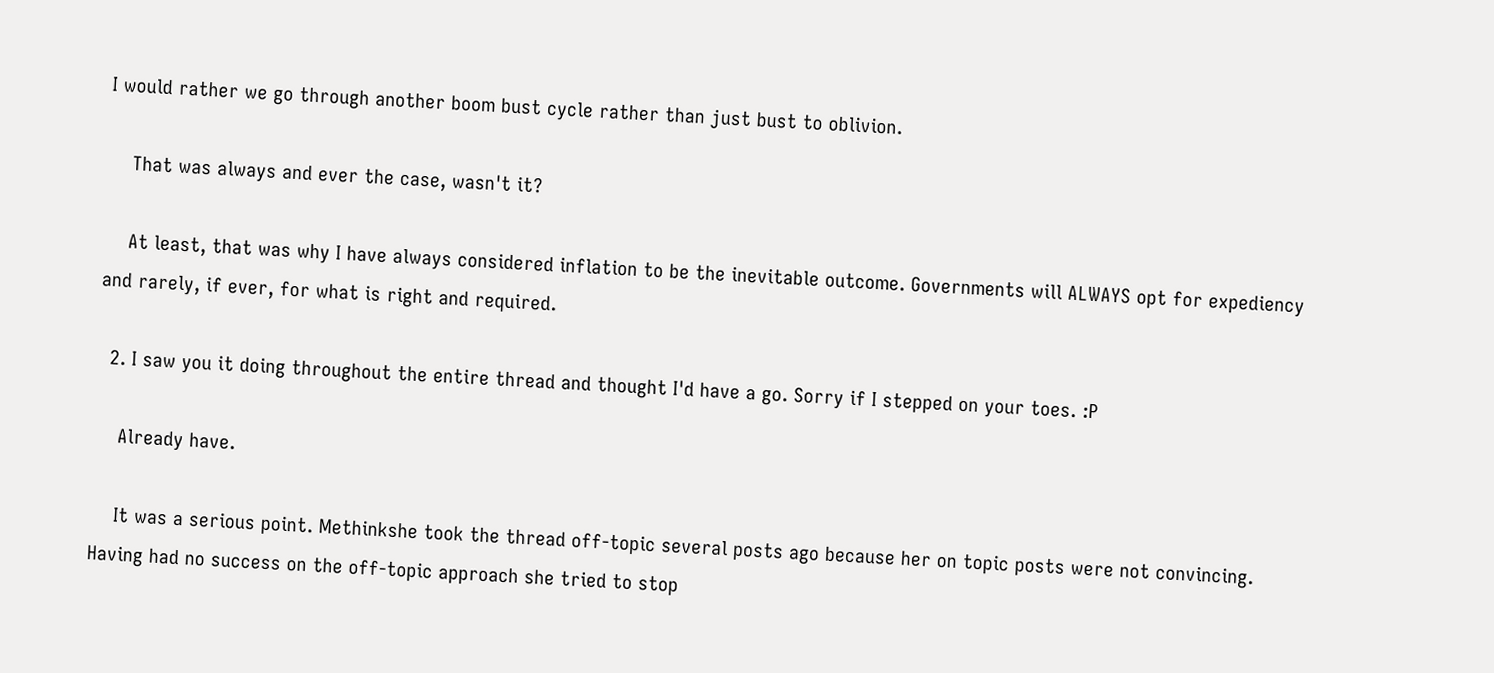I would rather we go through another boom bust cycle rather than just bust to oblivion.

    That was always and ever the case, wasn't it?

    At least, that was why I have always considered inflation to be the inevitable outcome. Governments will ALWAYS opt for expediency and rarely, if ever, for what is right and required.

  2. I saw you it doing throughout the entire thread and thought I'd have a go. Sorry if I stepped on your toes. :P

    Already have.

    It was a serious point. Methinkshe took the thread off-topic several posts ago because her on topic posts were not convincing. Having had no success on the off-topic approach she tried to stop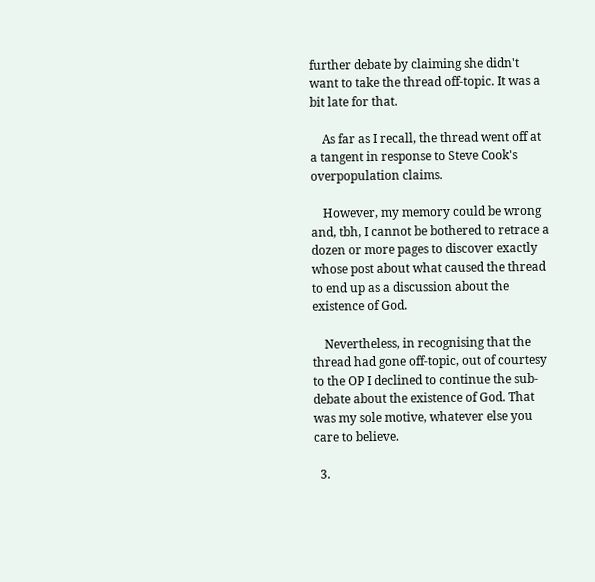further debate by claiming she didn't want to take the thread off-topic. It was a bit late for that.

    As far as I recall, the thread went off at a tangent in response to Steve Cook's overpopulation claims.

    However, my memory could be wrong and, tbh, I cannot be bothered to retrace a dozen or more pages to discover exactly whose post about what caused the thread to end up as a discussion about the existence of God.

    Nevertheless, in recognising that the thread had gone off-topic, out of courtesy to the OP I declined to continue the sub-debate about the existence of God. That was my sole motive, whatever else you care to believe.

  3.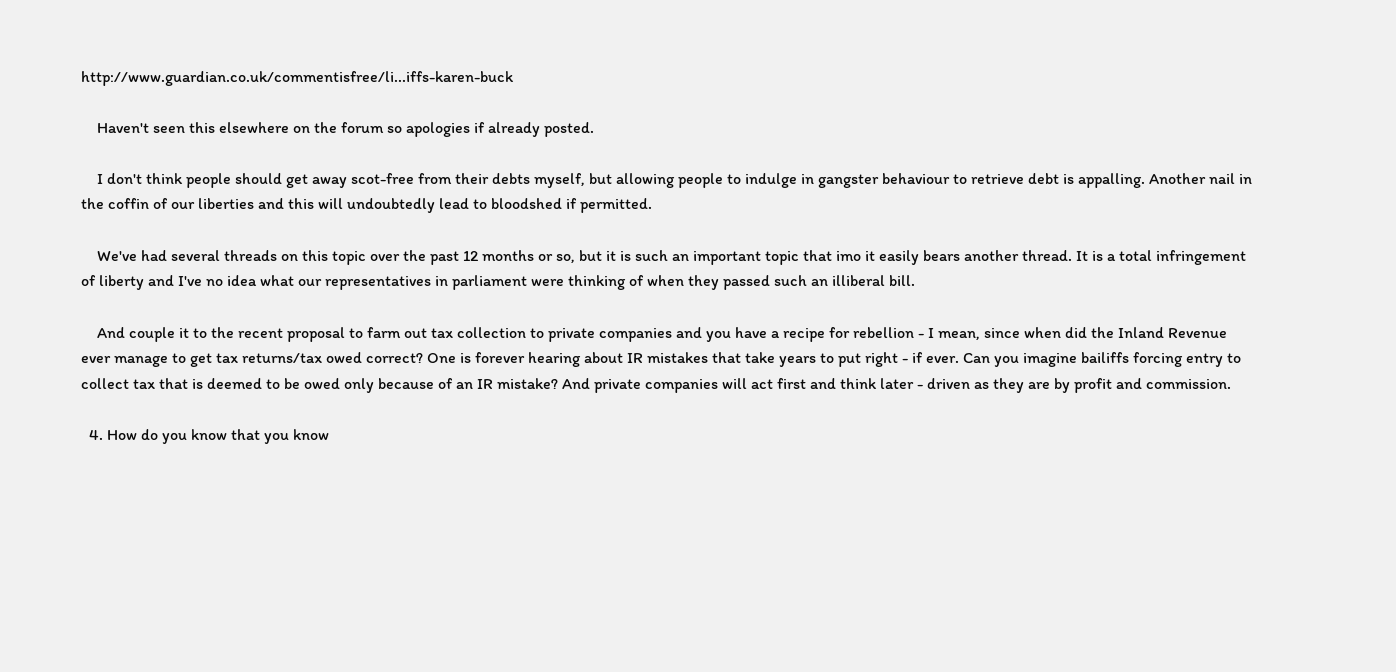http://www.guardian.co.uk/commentisfree/li...iffs-karen-buck

    Haven't seen this elsewhere on the forum so apologies if already posted.

    I don't think people should get away scot-free from their debts myself, but allowing people to indulge in gangster behaviour to retrieve debt is appalling. Another nail in the coffin of our liberties and this will undoubtedly lead to bloodshed if permitted.

    We've had several threads on this topic over the past 12 months or so, but it is such an important topic that imo it easily bears another thread. It is a total infringement of liberty and I've no idea what our representatives in parliament were thinking of when they passed such an illiberal bill.

    And couple it to the recent proposal to farm out tax collection to private companies and you have a recipe for rebellion - I mean, since when did the Inland Revenue ever manage to get tax returns/tax owed correct? One is forever hearing about IR mistakes that take years to put right - if ever. Can you imagine bailiffs forcing entry to collect tax that is deemed to be owed only because of an IR mistake? And private companies will act first and think later - driven as they are by profit and commission.

  4. How do you know that you know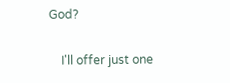God?

    I'll offer just one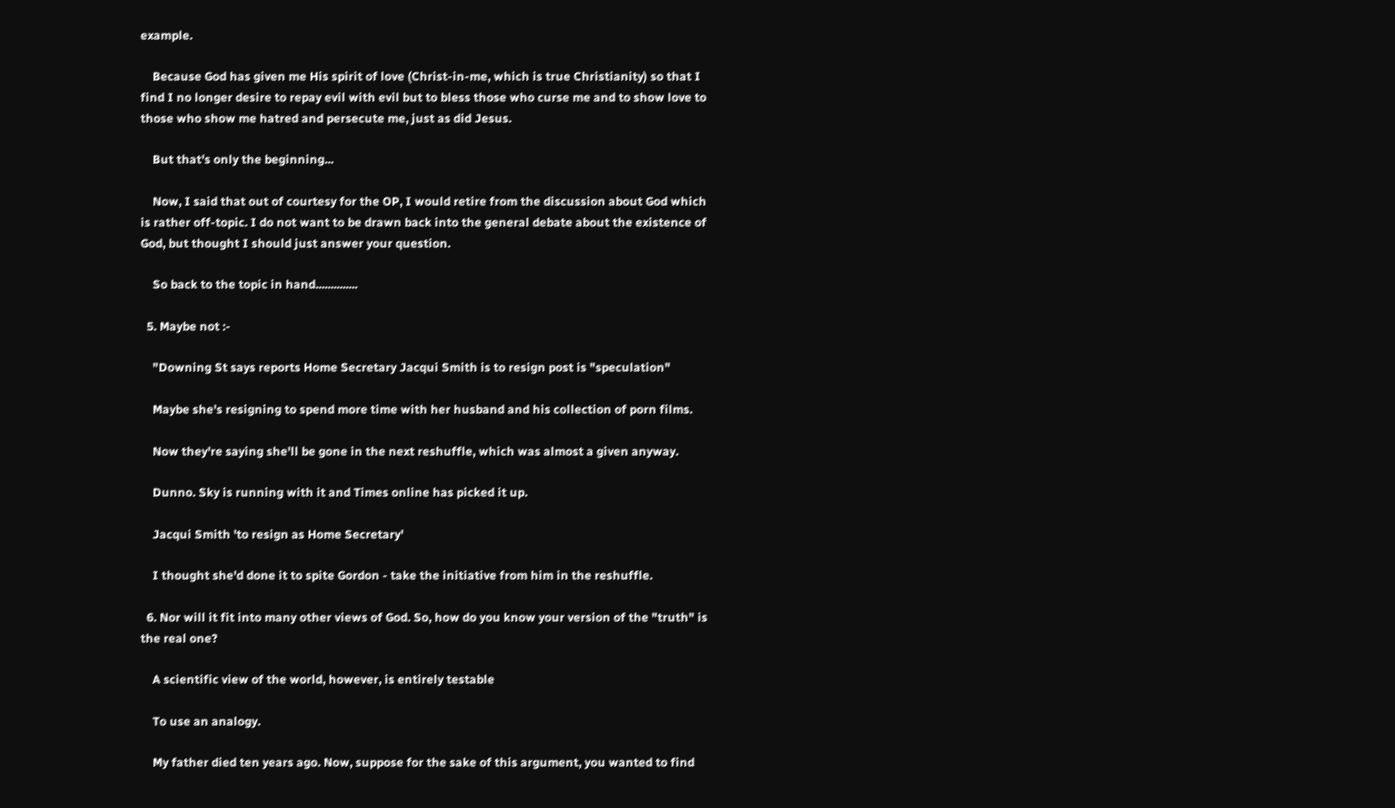example.

    Because God has given me His spirit of love (Christ-in-me, which is true Christianity) so that I find I no longer desire to repay evil with evil but to bless those who curse me and to show love to those who show me hatred and persecute me, just as did Jesus.

    But that's only the beginning...

    Now, I said that out of courtesy for the OP, I would retire from the discussion about God which is rather off-topic. I do not want to be drawn back into the general debate about the existence of God, but thought I should just answer your question.

    So back to the topic in hand..............

  5. Maybe not :-

    "Downing St says reports Home Secretary Jacqui Smith is to resign post is "speculation"

    Maybe she's resigning to spend more time with her husband and his collection of porn films.

    Now they're saying she'll be gone in the next reshuffle, which was almost a given anyway.

    Dunno. Sky is running with it and Times online has picked it up.

    Jacqui Smith 'to resign as Home Secretary'

    I thought she'd done it to spite Gordon - take the initiative from him in the reshuffle.

  6. Nor will it fit into many other views of God. So, how do you know your version of the "truth" is the real one?

    A scientific view of the world, however, is entirely testable

    To use an analogy.

    My father died ten years ago. Now, suppose for the sake of this argument, you wanted to find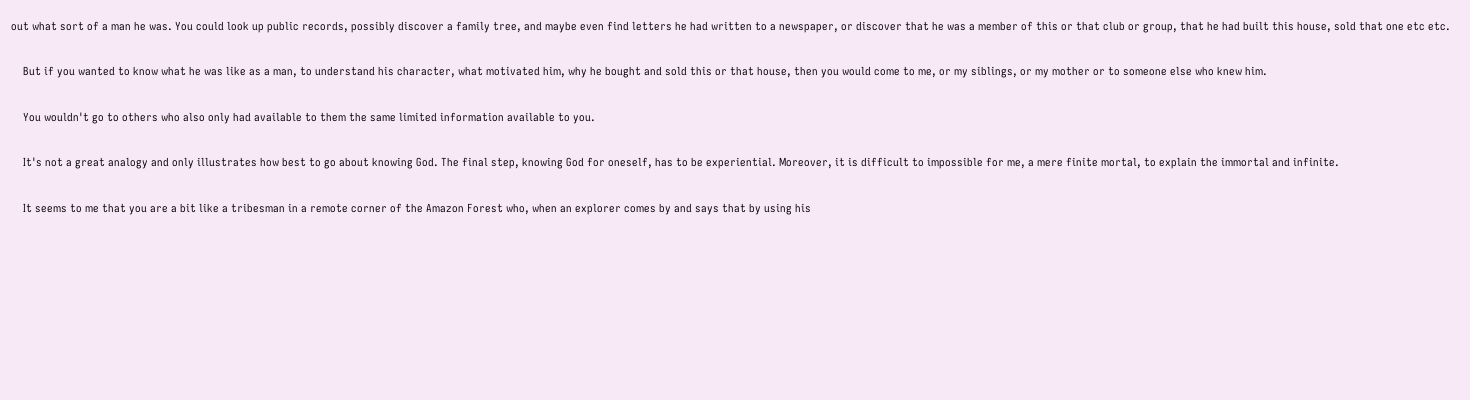out what sort of a man he was. You could look up public records, possibly discover a family tree, and maybe even find letters he had written to a newspaper, or discover that he was a member of this or that club or group, that he had built this house, sold that one etc etc.

    But if you wanted to know what he was like as a man, to understand his character, what motivated him, why he bought and sold this or that house, then you would come to me, or my siblings, or my mother or to someone else who knew him.

    You wouldn't go to others who also only had available to them the same limited information available to you.

    It's not a great analogy and only illustrates how best to go about knowing God. The final step, knowing God for oneself, has to be experiential. Moreover, it is difficult to impossible for me, a mere finite mortal, to explain the immortal and infinite.

    It seems to me that you are a bit like a tribesman in a remote corner of the Amazon Forest who, when an explorer comes by and says that by using his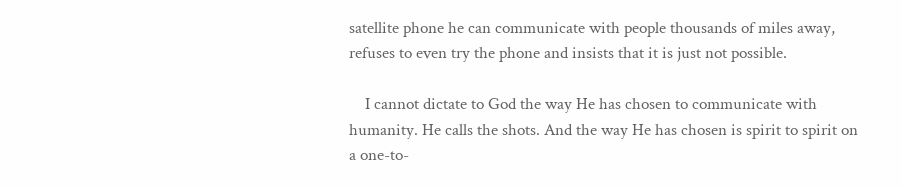satellite phone he can communicate with people thousands of miles away, refuses to even try the phone and insists that it is just not possible.

    I cannot dictate to God the way He has chosen to communicate with humanity. He calls the shots. And the way He has chosen is spirit to spirit on a one-to-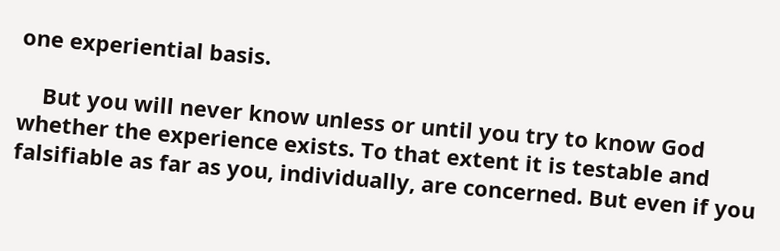one experiential basis.

    But you will never know unless or until you try to know God whether the experience exists. To that extent it is testable and falsifiable as far as you, individually, are concerned. But even if you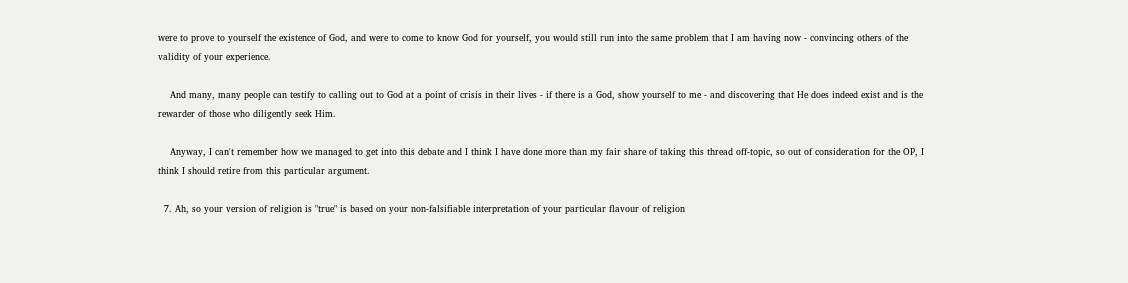were to prove to yourself the existence of God, and were to come to know God for yourself, you would still run into the same problem that I am having now - convincing others of the validity of your experience.

    And many, many people can testify to calling out to God at a point of crisis in their lives - if there is a God, show yourself to me - and discovering that He does indeed exist and is the rewarder of those who diligently seek Him.

    Anyway, I can't remember how we managed to get into this debate and I think I have done more than my fair share of taking this thread off-topic, so out of consideration for the OP, I think I should retire from this particular argument.

  7. Ah, so your version of religion is "true" is based on your non-falsifiable interpretation of your particular flavour of religion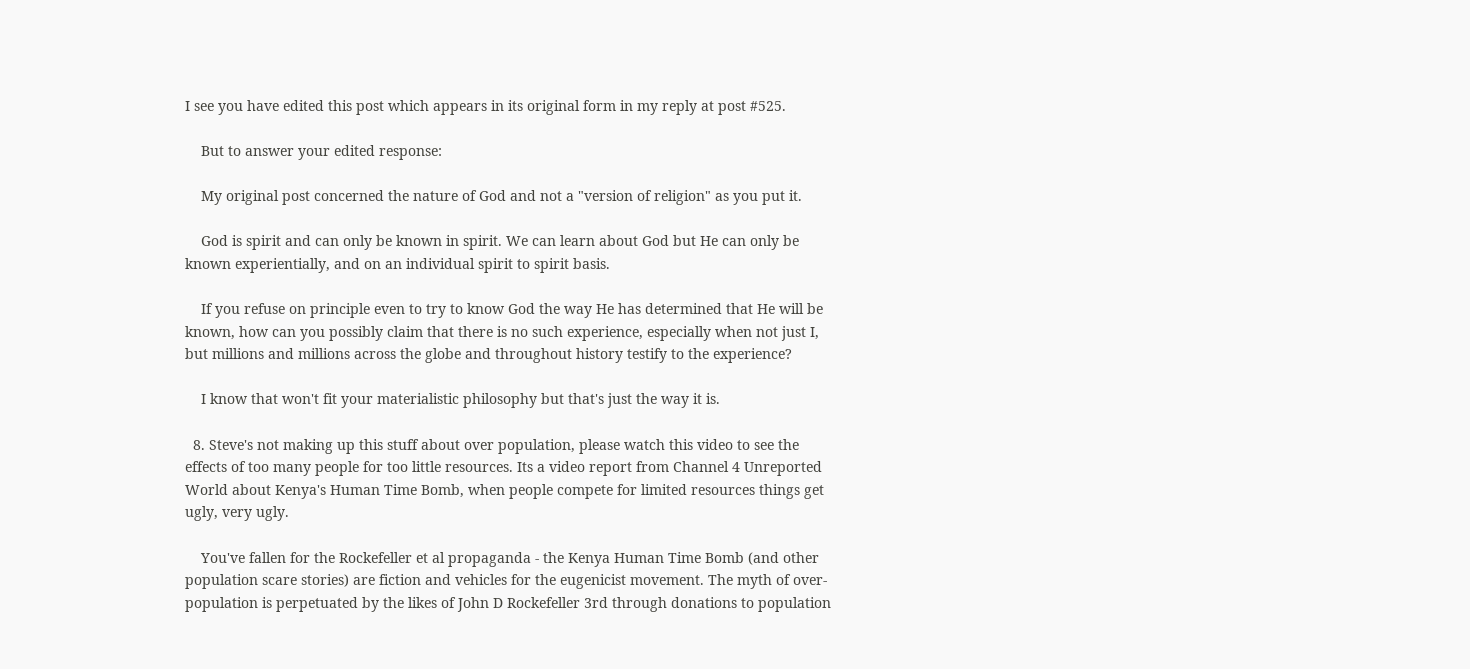I see you have edited this post which appears in its original form in my reply at post #525.

    But to answer your edited response:

    My original post concerned the nature of God and not a "version of religion" as you put it.

    God is spirit and can only be known in spirit. We can learn about God but He can only be known experientially, and on an individual spirit to spirit basis.

    If you refuse on principle even to try to know God the way He has determined that He will be known, how can you possibly claim that there is no such experience, especially when not just I, but millions and millions across the globe and throughout history testify to the experience?

    I know that won't fit your materialistic philosophy but that's just the way it is.

  8. Steve's not making up this stuff about over population, please watch this video to see the effects of too many people for too little resources. Its a video report from Channel 4 Unreported World about Kenya's Human Time Bomb, when people compete for limited resources things get ugly, very ugly.

    You've fallen for the Rockefeller et al propaganda - the Kenya Human Time Bomb (and other population scare stories) are fiction and vehicles for the eugenicist movement. The myth of over-population is perpetuated by the likes of John D Rockefeller 3rd through donations to population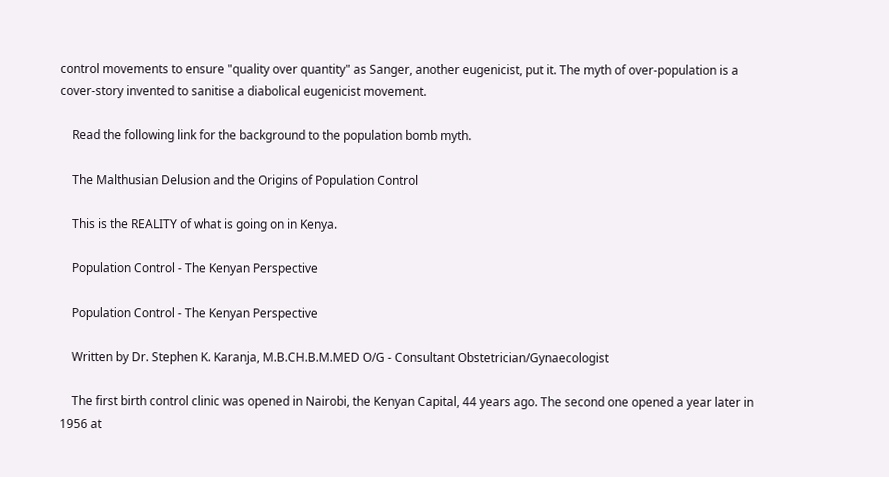control movements to ensure "quality over quantity" as Sanger, another eugenicist, put it. The myth of over-population is a cover-story invented to sanitise a diabolical eugenicist movement.

    Read the following link for the background to the population bomb myth.

    The Malthusian Delusion and the Origins of Population Control

    This is the REALITY of what is going on in Kenya.

    Population Control - The Kenyan Perspective

    Population Control - The Kenyan Perspective

    Written by Dr. Stephen K. Karanja, M.B.CH.B.M.MED O/G - Consultant Obstetrician/Gynaecologist

    The first birth control clinic was opened in Nairobi, the Kenyan Capital, 44 years ago. The second one opened a year later in 1956 at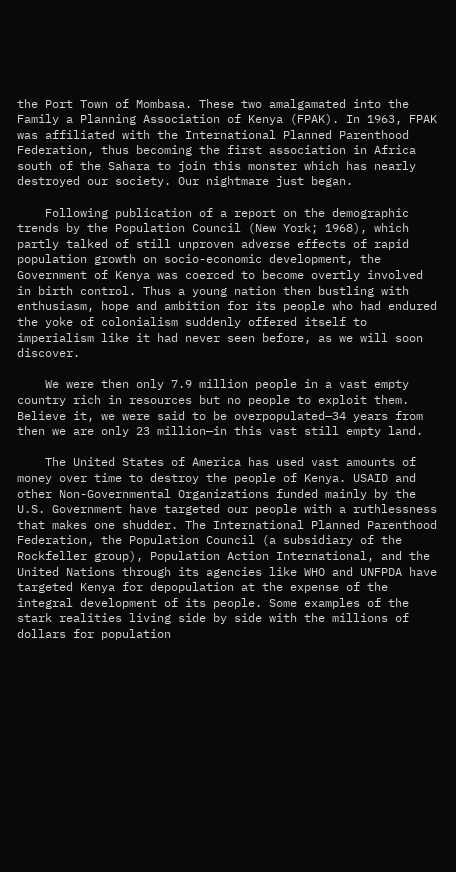the Port Town of Mombasa. These two amalgamated into the Family a Planning Association of Kenya (FPAK). In 1963, FPAK was affiliated with the International Planned Parenthood Federation, thus becoming the first association in Africa south of the Sahara to join this monster which has nearly destroyed our society. Our nightmare just began.

    Following publication of a report on the demographic trends by the Population Council (New York; 1968), which partly talked of still unproven adverse effects of rapid population growth on socio-economic development, the Government of Kenya was coerced to become overtly involved in birth control. Thus a young nation then bustling with enthusiasm, hope and ambition for its people who had endured the yoke of colonialism suddenly offered itself to imperialism like it had never seen before, as we will soon discover.

    We were then only 7.9 million people in a vast empty country rich in resources but no people to exploit them. Believe it, we were said to be overpopulated—34 years from then we are only 23 million—in this vast still empty land.

    The United States of America has used vast amounts of money over time to destroy the people of Kenya. USAID and other Non-Governmental Organizations funded mainly by the U.S. Government have targeted our people with a ruthlessness that makes one shudder. The International Planned Parenthood Federation, the Population Council (a subsidiary of the Rockfeller group), Population Action International, and the United Nations through its agencies like WHO and UNFPDA have targeted Kenya for depopulation at the expense of the integral development of its people. Some examples of the stark realities living side by side with the millions of dollars for population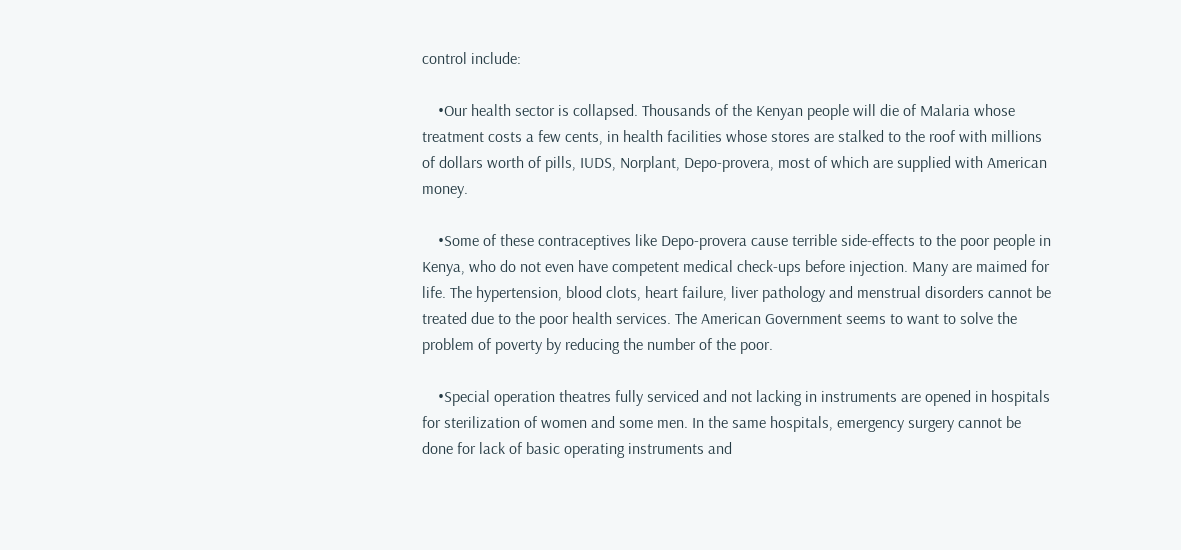control include:

    •Our health sector is collapsed. Thousands of the Kenyan people will die of Malaria whose treatment costs a few cents, in health facilities whose stores are stalked to the roof with millions of dollars worth of pills, IUDS, Norplant, Depo-provera, most of which are supplied with American money.

    •Some of these contraceptives like Depo-provera cause terrible side-effects to the poor people in Kenya, who do not even have competent medical check-ups before injection. Many are maimed for life. The hypertension, blood clots, heart failure, liver pathology and menstrual disorders cannot be treated due to the poor health services. The American Government seems to want to solve the problem of poverty by reducing the number of the poor.

    •Special operation theatres fully serviced and not lacking in instruments are opened in hospitals for sterilization of women and some men. In the same hospitals, emergency surgery cannot be done for lack of basic operating instruments and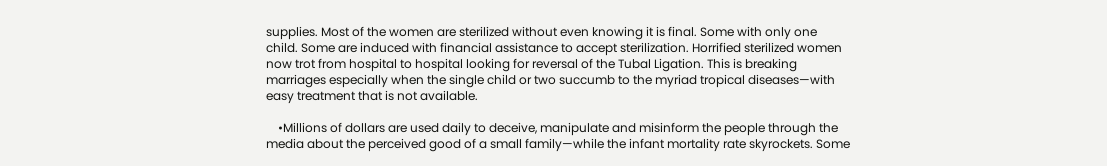supplies. Most of the women are sterilized without even knowing it is final. Some with only one child. Some are induced with financial assistance to accept sterilization. Horrified sterilized women now trot from hospital to hospital looking for reversal of the Tubal Ligation. This is breaking marriages especially when the single child or two succumb to the myriad tropical diseases—with easy treatment that is not available.

    •Millions of dollars are used daily to deceive, manipulate and misinform the people through the media about the perceived good of a small family—while the infant mortality rate skyrockets. Some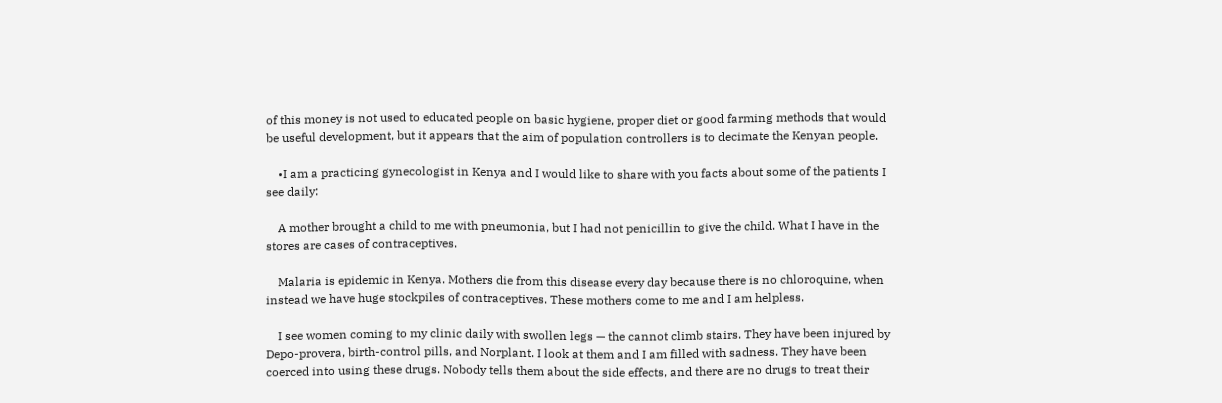of this money is not used to educated people on basic hygiene, proper diet or good farming methods that would be useful development, but it appears that the aim of population controllers is to decimate the Kenyan people.

    •I am a practicing gynecologist in Kenya and I would like to share with you facts about some of the patients I see daily:

    A mother brought a child to me with pneumonia, but I had not penicillin to give the child. What I have in the stores are cases of contraceptives.

    Malaria is epidemic in Kenya. Mothers die from this disease every day because there is no chloroquine, when instead we have huge stockpiles of contraceptives. These mothers come to me and I am helpless.

    I see women coming to my clinic daily with swollen legs — the cannot climb stairs. They have been injured by Depo-provera, birth-control pills, and Norplant. I look at them and I am filled with sadness. They have been coerced into using these drugs. Nobody tells them about the side effects, and there are no drugs to treat their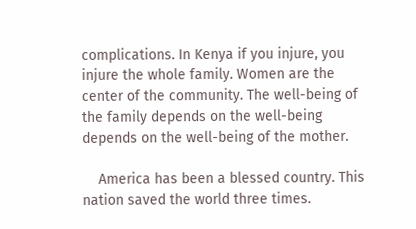complications. In Kenya if you injure, you injure the whole family. Women are the center of the community. The well-being of the family depends on the well-being depends on the well-being of the mother.

    America has been a blessed country. This nation saved the world three times.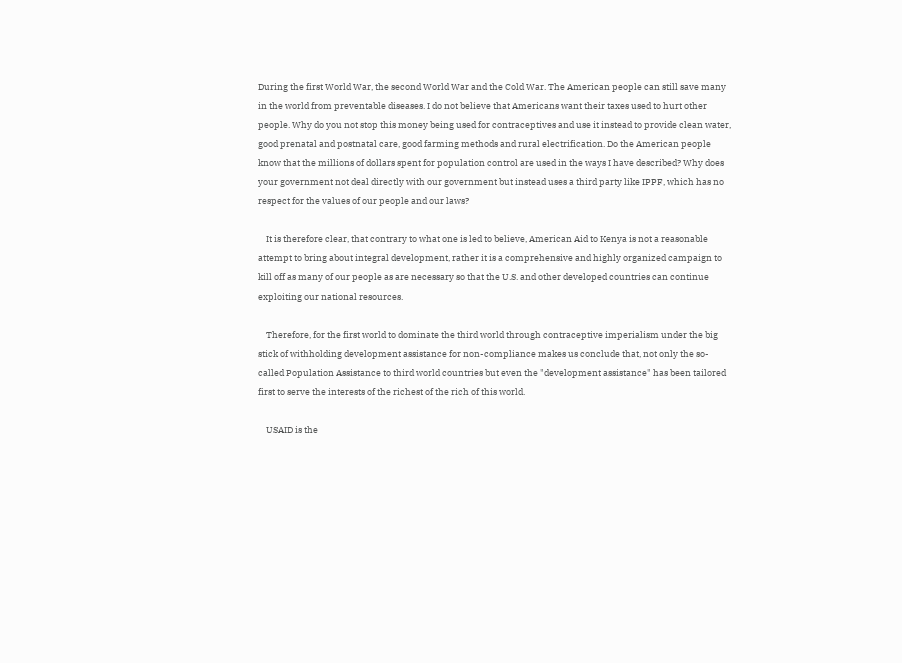During the first World War, the second World War and the Cold War. The American people can still save many in the world from preventable diseases. I do not believe that Americans want their taxes used to hurt other people. Why do you not stop this money being used for contraceptives and use it instead to provide clean water, good prenatal and postnatal care, good farming methods and rural electrification. Do the American people know that the millions of dollars spent for population control are used in the ways I have described? Why does your government not deal directly with our government but instead uses a third party like IPPF, which has no respect for the values of our people and our laws?

    It is therefore clear, that contrary to what one is led to believe, American Aid to Kenya is not a reasonable attempt to bring about integral development, rather it is a comprehensive and highly organized campaign to kill off as many of our people as are necessary so that the U.S. and other developed countries can continue exploiting our national resources.

    Therefore, for the first world to dominate the third world through contraceptive imperialism under the big stick of withholding development assistance for non-compliance makes us conclude that, not only the so-called Population Assistance to third world countries but even the "development assistance" has been tailored first to serve the interests of the richest of the rich of this world.

    USAID is the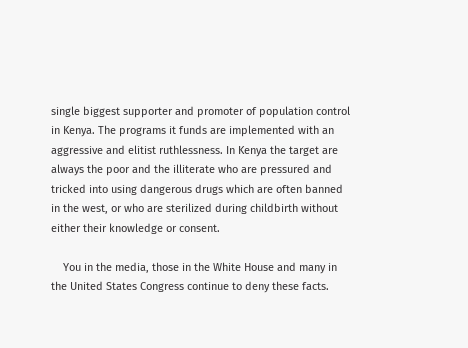single biggest supporter and promoter of population control in Kenya. The programs it funds are implemented with an aggressive and elitist ruthlessness. In Kenya the target are always the poor and the illiterate who are pressured and tricked into using dangerous drugs which are often banned in the west, or who are sterilized during childbirth without either their knowledge or consent.

    You in the media, those in the White House and many in the United States Congress continue to deny these facts.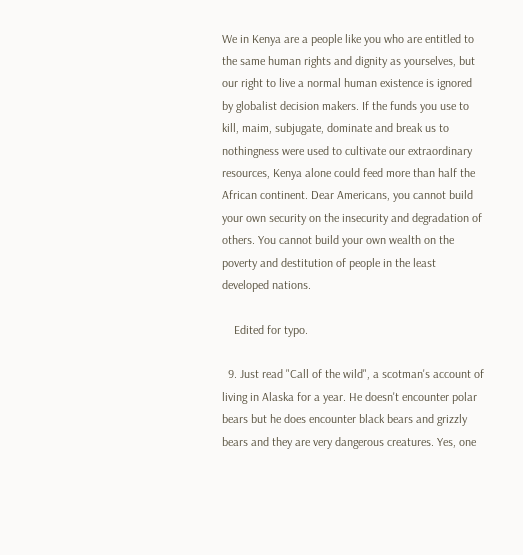We in Kenya are a people like you who are entitled to the same human rights and dignity as yourselves, but our right to live a normal human existence is ignored by globalist decision makers. If the funds you use to kill, maim, subjugate, dominate and break us to nothingness were used to cultivate our extraordinary resources, Kenya alone could feed more than half the African continent. Dear Americans, you cannot build your own security on the insecurity and degradation of others. You cannot build your own wealth on the poverty and destitution of people in the least developed nations.

    Edited for typo.

  9. Just read "Call of the wild", a scotman's account of living in Alaska for a year. He doesn't encounter polar bears but he does encounter black bears and grizzly bears and they are very dangerous creatures. Yes, one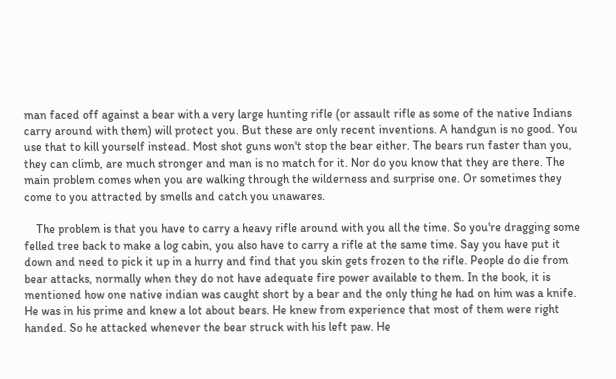man faced off against a bear with a very large hunting rifle (or assault rifle as some of the native Indians carry around with them) will protect you. But these are only recent inventions. A handgun is no good. You use that to kill yourself instead. Most shot guns won't stop the bear either. The bears run faster than you, they can climb, are much stronger and man is no match for it. Nor do you know that they are there. The main problem comes when you are walking through the wilderness and surprise one. Or sometimes they come to you attracted by smells and catch you unawares.

    The problem is that you have to carry a heavy rifle around with you all the time. So you're dragging some felled tree back to make a log cabin, you also have to carry a rifle at the same time. Say you have put it down and need to pick it up in a hurry and find that you skin gets frozen to the rifle. People do die from bear attacks, normally when they do not have adequate fire power available to them. In the book, it is mentioned how one native indian was caught short by a bear and the only thing he had on him was a knife. He was in his prime and knew a lot about bears. He knew from experience that most of them were right handed. So he attacked whenever the bear struck with his left paw. He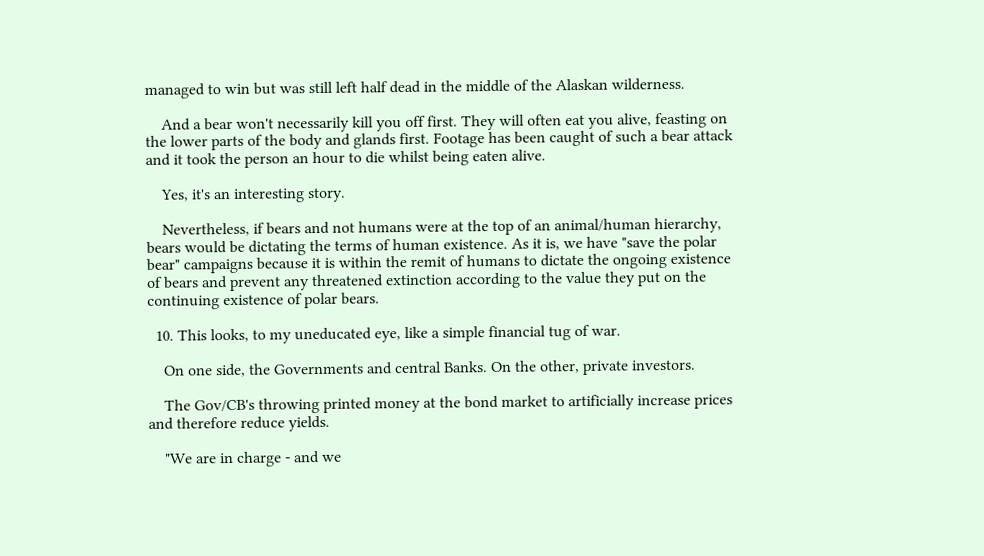managed to win but was still left half dead in the middle of the Alaskan wilderness.

    And a bear won't necessarily kill you off first. They will often eat you alive, feasting on the lower parts of the body and glands first. Footage has been caught of such a bear attack and it took the person an hour to die whilst being eaten alive.

    Yes, it's an interesting story.

    Nevertheless, if bears and not humans were at the top of an animal/human hierarchy, bears would be dictating the terms of human existence. As it is, we have "save the polar bear" campaigns because it is within the remit of humans to dictate the ongoing existence of bears and prevent any threatened extinction according to the value they put on the continuing existence of polar bears.

  10. This looks, to my uneducated eye, like a simple financial tug of war.

    On one side, the Governments and central Banks. On the other, private investors.

    The Gov/CB's throwing printed money at the bond market to artificially increase prices and therefore reduce yields.

    "We are in charge - and we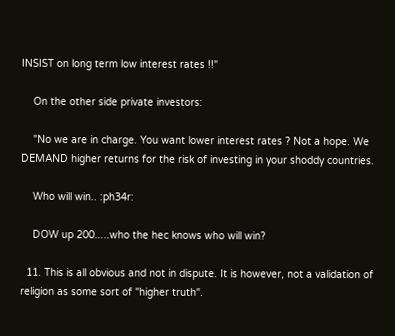INSIST on long term low interest rates !!"

    On the other side private investors:

    "No we are in charge. You want lower interest rates ? Not a hope. We DEMAND higher returns for the risk of investing in your shoddy countries.

    Who will win.. :ph34r:

    DOW up 200.....who the hec knows who will win?

  11. This is all obvious and not in dispute. It is however, not a validation of religion as some sort of "higher truth".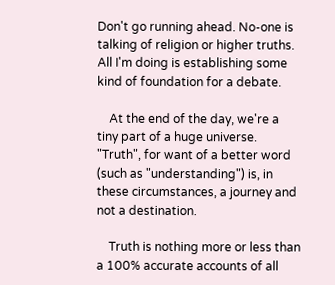Don't go running ahead. No-one is talking of religion or higher truths. All I'm doing is establishing some kind of foundation for a debate.

    At the end of the day, we're a tiny part of a huge universe. "Truth", for want of a better word (such as "understanding") is, in these circumstances, a journey and not a destination.

    Truth is nothing more or less than a 100% accurate accounts of all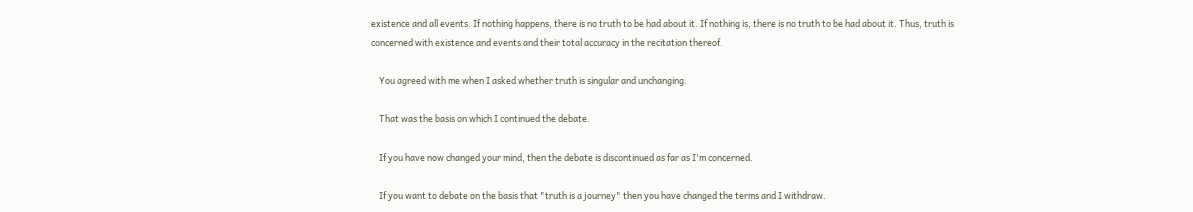existence and all events. If nothing happens, there is no truth to be had about it. If nothing is, there is no truth to be had about it. Thus, truth is concerned with existence and events and their total accuracy in the recitation thereof.

    You agreed with me when I asked whether truth is singular and unchanging.

    That was the basis on which I continued the debate.

    If you have now changed your mind, then the debate is discontinued as far as I'm concerned.

    If you want to debate on the basis that "truth is a journey" then you have changed the terms and I withdraw.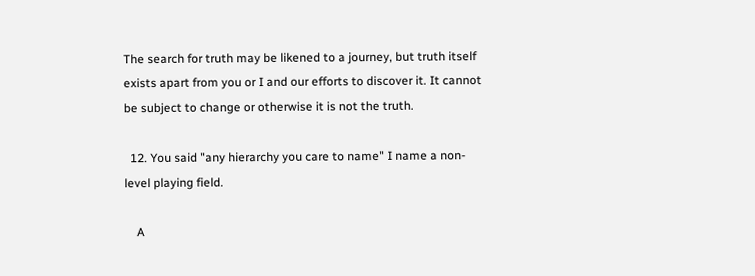The search for truth may be likened to a journey, but truth itself exists apart from you or I and our efforts to discover it. It cannot be subject to change or otherwise it is not the truth.

  12. You said "any hierarchy you care to name" I name a non-level playing field.

    A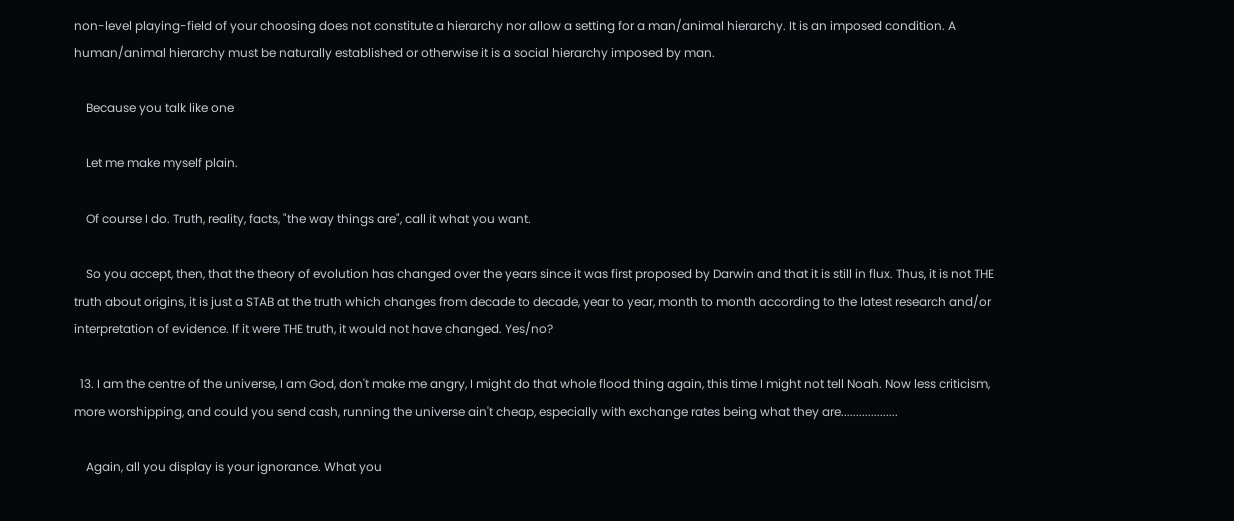non-level playing-field of your choosing does not constitute a hierarchy nor allow a setting for a man/animal hierarchy. It is an imposed condition. A human/animal hierarchy must be naturally established or otherwise it is a social hierarchy imposed by man.

    Because you talk like one

    Let me make myself plain.

    Of course I do. Truth, reality, facts, "the way things are", call it what you want.

    So you accept, then, that the theory of evolution has changed over the years since it was first proposed by Darwin and that it is still in flux. Thus, it is not THE truth about origins, it is just a STAB at the truth which changes from decade to decade, year to year, month to month according to the latest research and/or interpretation of evidence. If it were THE truth, it would not have changed. Yes/no?

  13. I am the centre of the universe, I am God, don't make me angry, I might do that whole flood thing again, this time I might not tell Noah. Now less criticism, more worshipping, and could you send cash, running the universe ain't cheap, especially with exchange rates being what they are...................

    Again, all you display is your ignorance. What you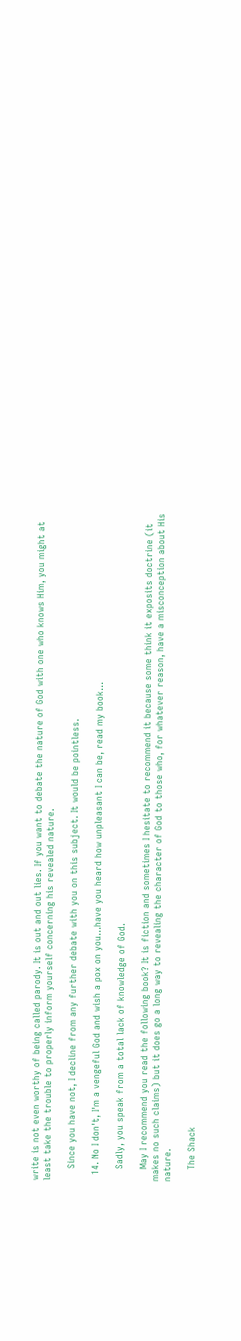write is not even worthy of being called parody. It is out and out lies. If you want to debate the nature of God with one who knows Him, you might at least take the trouble to properly inform yourself concerning his revealed nature.

    Since you have not, I decline from any further debate with you on this subject. It would be pointless.

  14. No I don't, I'm a vengeful God and wish a pox on you...have you heard how unpleasant I can be, read my book...

    Sadly, you speak from a total lack of knowledge of God.

    May I recommend you read the following book? It is fiction and sometimes I hesitate to recommend it because some think it exposits doctrine (it makes no such claims) but it does go a long way to revealing the character of God to those who, for whatever reason, have a misconception about His nature.

    The Shack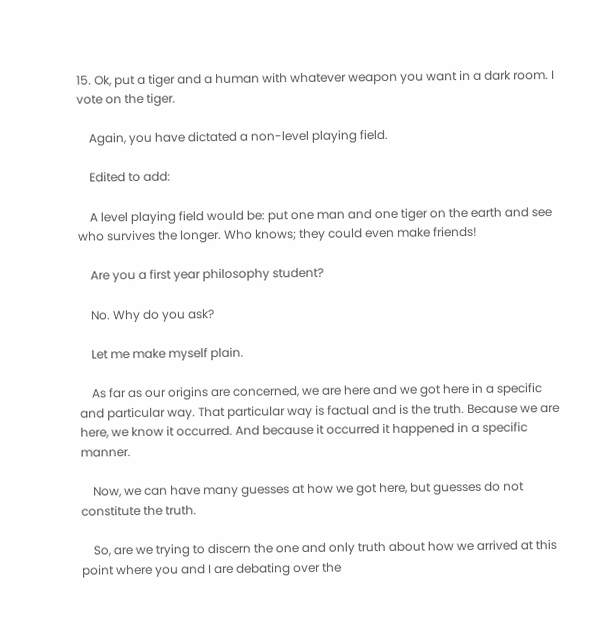15. Ok, put a tiger and a human with whatever weapon you want in a dark room. I vote on the tiger.

    Again, you have dictated a non-level playing field.

    Edited to add:

    A level playing field would be: put one man and one tiger on the earth and see who survives the longer. Who knows; they could even make friends!

    Are you a first year philosophy student?

    No. Why do you ask?

    Let me make myself plain.

    As far as our origins are concerned, we are here and we got here in a specific and particular way. That particular way is factual and is the truth. Because we are here, we know it occurred. And because it occurred it happened in a specific manner.

    Now, we can have many guesses at how we got here, but guesses do not constitute the truth.

    So, are we trying to discern the one and only truth about how we arrived at this point where you and I are debating over the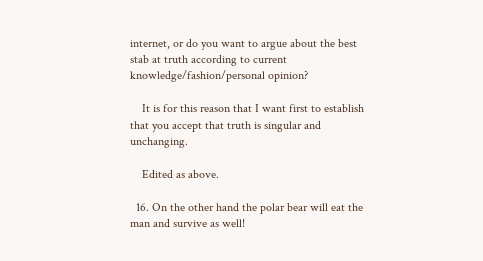internet, or do you want to argue about the best stab at truth according to current knowledge/fashion/personal opinion?

    It is for this reason that I want first to establish that you accept that truth is singular and unchanging.

    Edited as above.

  16. On the other hand the polar bear will eat the man and survive as well!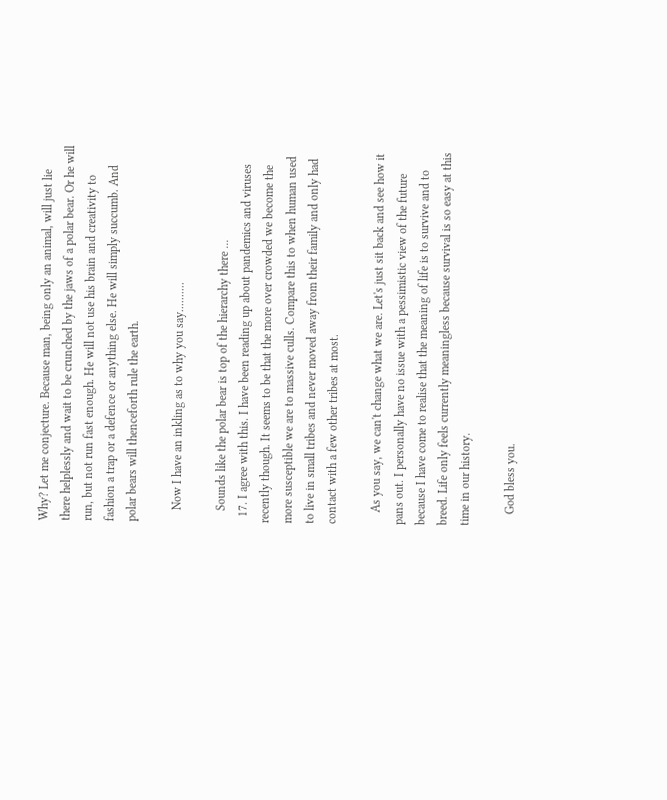Why? Let me conjecture. Because man, being only an animal, will just lie there helplessly and wait to be crunched by the jaws of a polar bear. Or he will run, but not run fast enough. He will not use his brain and creativity to fashion a trap or a defence or anything else. He will simply succumb. And polar bears will thenceforth rule the earth.

    Now I have an inkling as to why you say..........

    Sounds like the polar bear is top of the hierarchy there ...
  17. I agree with this. I have been reading up about pandemics and viruses recently though. It seems to be that the more over crowded we become the more susceptible we are to massive culls. Compare this to when human used to live in small tribes and never moved away from their family and only had contact with a few other tribes at most.

    As you say, we can't change what we are. Let's just sit back and see how it pans out. I personally have no issue with a pessimistic view of the future because I have come to realise that the meaning of life is to survive and to breed. Life only feels currently meaningless because survival is so easy at this time in our history.

    God bless you.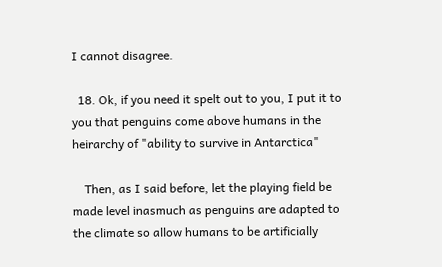I cannot disagree.

  18. Ok, if you need it spelt out to you, I put it to you that penguins come above humans in the heirarchy of "ability to survive in Antarctica"

    Then, as I said before, let the playing field be made level inasmuch as penguins are adapted to the climate so allow humans to be artificially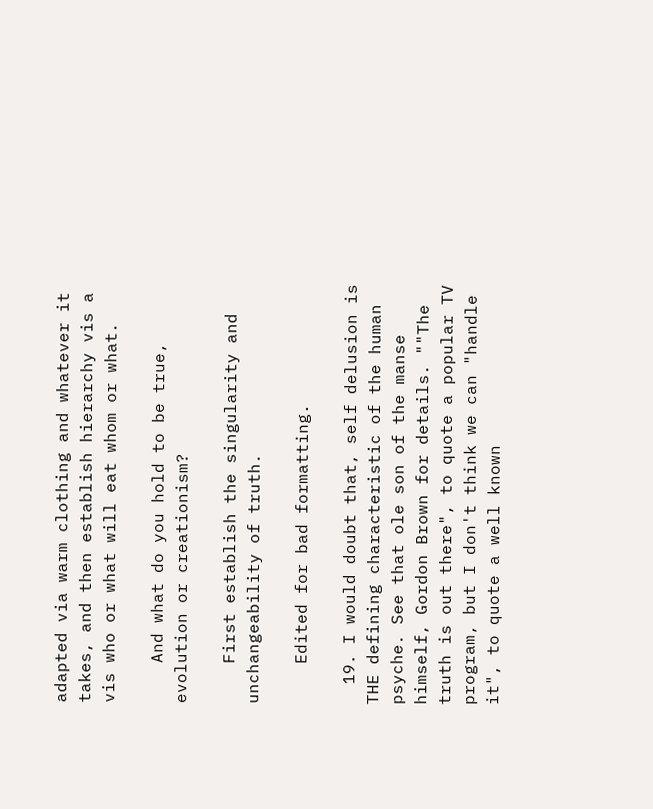adapted via warm clothing and whatever it takes, and then establish hierarchy vis a vis who or what will eat whom or what.

    And what do you hold to be true, evolution or creationism?

    First establish the singularity and unchangeability of truth.

    Edited for bad formatting.

  19. I would doubt that, self delusion is THE defining characteristic of the human psyche. See that ole son of the manse himself, Gordon Brown for details. ""The truth is out there", to quote a popular TV program, but I don't think we can "handle it", to quote a well known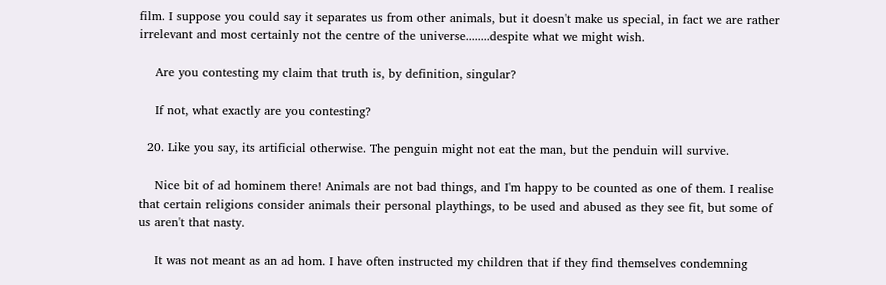film. I suppose you could say it separates us from other animals, but it doesn't make us special, in fact we are rather irrelevant and most certainly not the centre of the universe........despite what we might wish.

    Are you contesting my claim that truth is, by definition, singular?

    If not, what exactly are you contesting?

  20. Like you say, its artificial otherwise. The penguin might not eat the man, but the penduin will survive.

    Nice bit of ad hominem there! Animals are not bad things, and I'm happy to be counted as one of them. I realise that certain religions consider animals their personal playthings, to be used and abused as they see fit, but some of us aren't that nasty.

    It was not meant as an ad hom. I have often instructed my children that if they find themselves condemning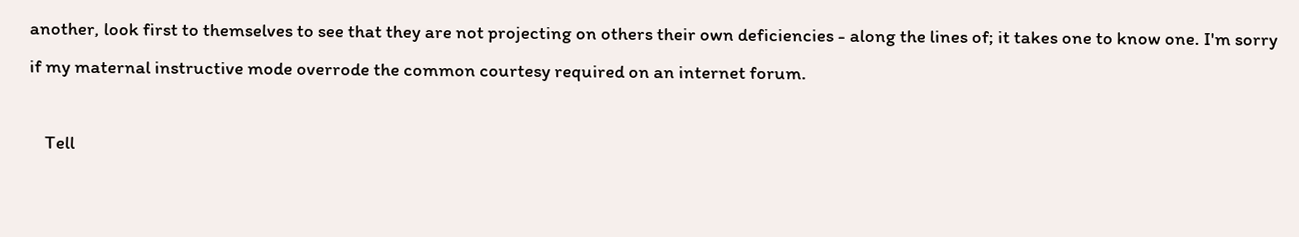another, look first to themselves to see that they are not projecting on others their own deficiencies - along the lines of; it takes one to know one. I'm sorry if my maternal instructive mode overrode the common courtesy required on an internet forum.

    Tell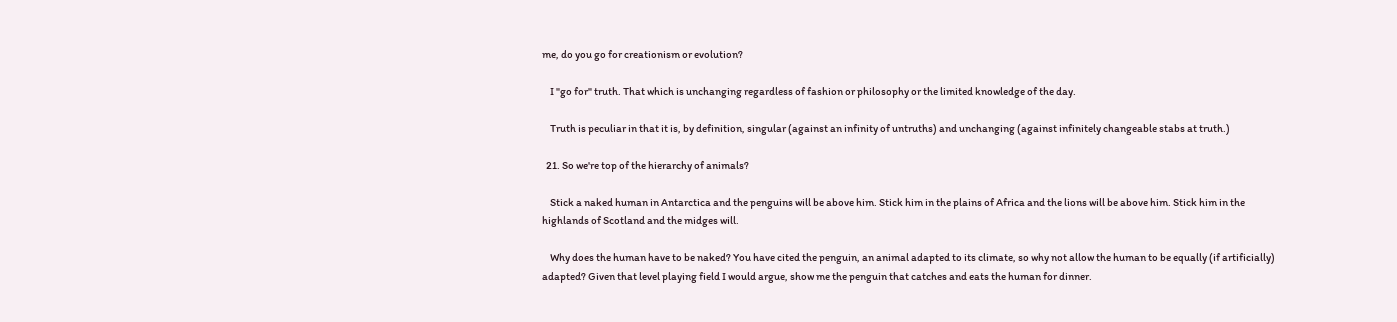me, do you go for creationism or evolution?

    I "go for" truth. That which is unchanging regardless of fashion or philosophy or the limited knowledge of the day.

    Truth is peculiar in that it is, by definition, singular (against an infinity of untruths) and unchanging (against infinitely changeable stabs at truth.)

  21. So we're top of the hierarchy of animals?

    Stick a naked human in Antarctica and the penguins will be above him. Stick him in the plains of Africa and the lions will be above him. Stick him in the highlands of Scotland and the midges will.

    Why does the human have to be naked? You have cited the penguin, an animal adapted to its climate, so why not allow the human to be equally (if artificially) adapted? Given that level playing field I would argue, show me the penguin that catches and eats the human for dinner.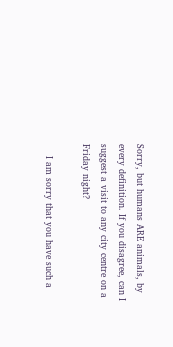Sorry, but humans ARE animals, by every definition. If you disagree, can I suggest a visit to any city centre on a Friday night?

    I am sorry that you have such a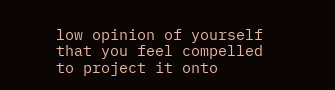low opinion of yourself that you feel compelled to project it onto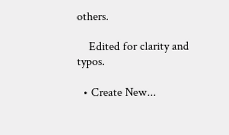others.

    Edited for clarity and typos.

  • Create New...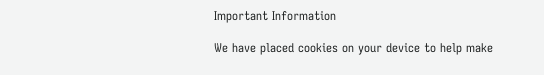Important Information

We have placed cookies on your device to help make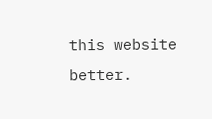this website better.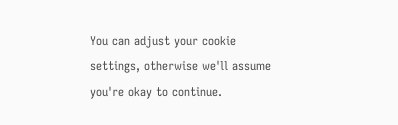You can adjust your cookie settings, otherwise we'll assume you're okay to continue.